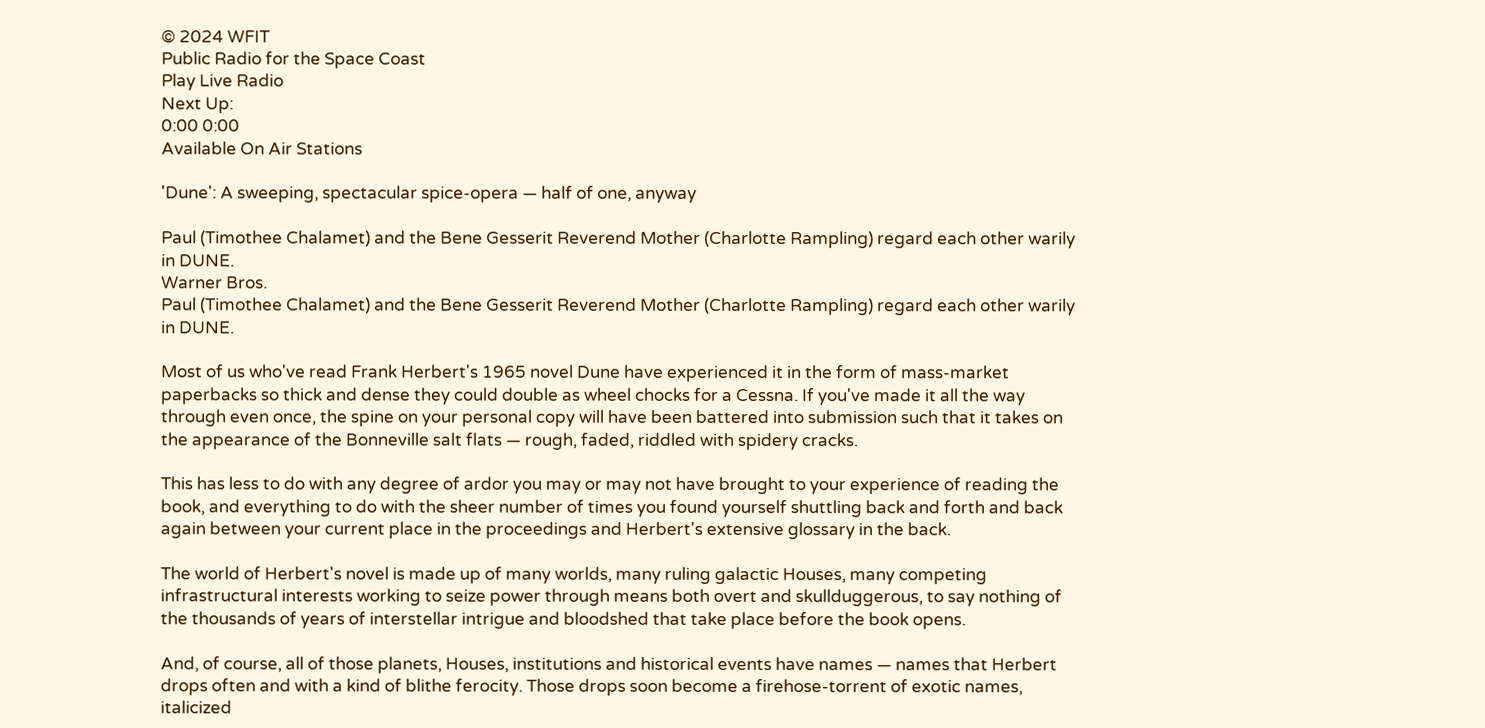© 2024 WFIT
Public Radio for the Space Coast
Play Live Radio
Next Up:
0:00 0:00
Available On Air Stations

'Dune': A sweeping, spectacular spice-opera — half of one, anyway

Paul (Timothee Chalamet) and the Bene Gesserit Reverend Mother (Charlotte Rampling) regard each other warily in DUNE.
Warner Bros.
Paul (Timothee Chalamet) and the Bene Gesserit Reverend Mother (Charlotte Rampling) regard each other warily in DUNE.

Most of us who've read Frank Herbert's 1965 novel Dune have experienced it in the form of mass-market paperbacks so thick and dense they could double as wheel chocks for a Cessna. If you've made it all the way through even once, the spine on your personal copy will have been battered into submission such that it takes on the appearance of the Bonneville salt flats — rough, faded, riddled with spidery cracks.

This has less to do with any degree of ardor you may or may not have brought to your experience of reading the book, and everything to do with the sheer number of times you found yourself shuttling back and forth and back again between your current place in the proceedings and Herbert's extensive glossary in the back.

The world of Herbert's novel is made up of many worlds, many ruling galactic Houses, many competing infrastructural interests working to seize power through means both overt and skullduggerous, to say nothing of the thousands of years of interstellar intrigue and bloodshed that take place before the book opens.

And, of course, all of those planets, Houses, institutions and historical events have names — names that Herbert drops often and with a kind of blithe ferocity. Those drops soon become a firehose-torrent of exotic names, italicized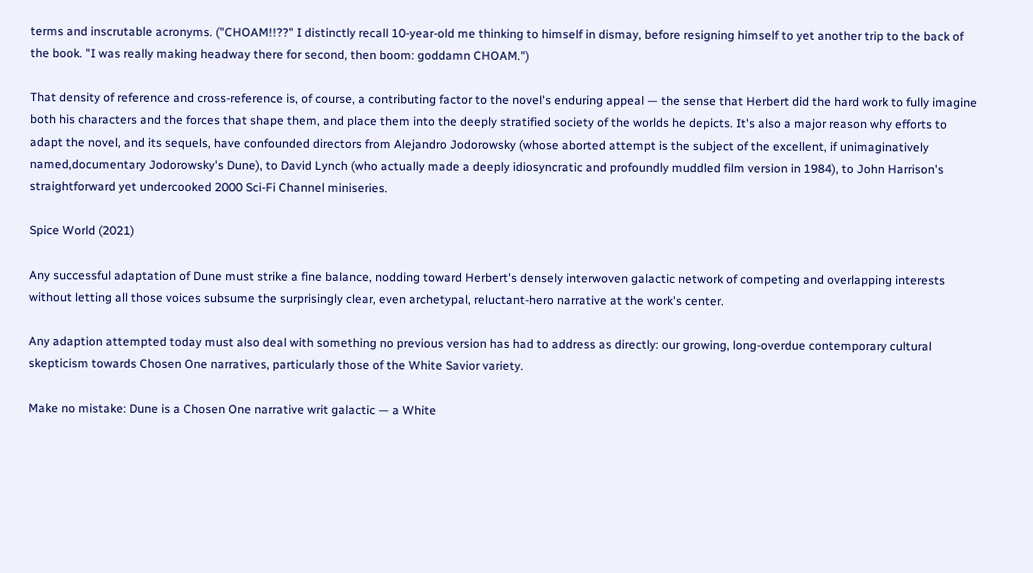terms and inscrutable acronyms. ("CHOAM!!??" I distinctly recall 10-year-old me thinking to himself in dismay, before resigning himself to yet another trip to the back of the book. "I was really making headway there for second, then boom: goddamn CHOAM.")

That density of reference and cross-reference is, of course, a contributing factor to the novel's enduring appeal — the sense that Herbert did the hard work to fully imagine both his characters and the forces that shape them, and place them into the deeply stratified society of the worlds he depicts. It's also a major reason why efforts to adapt the novel, and its sequels, have confounded directors from Alejandro Jodorowsky (whose aborted attempt is the subject of the excellent, if unimaginatively named,documentary Jodorowsky's Dune), to David Lynch (who actually made a deeply idiosyncratic and profoundly muddled film version in 1984), to John Harrison's straightforward yet undercooked 2000 Sci-Fi Channel miniseries.

Spice World (2021)

Any successful adaptation of Dune must strike a fine balance, nodding toward Herbert's densely interwoven galactic network of competing and overlapping interests without letting all those voices subsume the surprisingly clear, even archetypal, reluctant-hero narrative at the work's center.

Any adaption attempted today must also deal with something no previous version has had to address as directly: our growing, long-overdue contemporary cultural skepticism towards Chosen One narratives, particularly those of the White Savior variety.

Make no mistake: Dune is a Chosen One narrative writ galactic — a White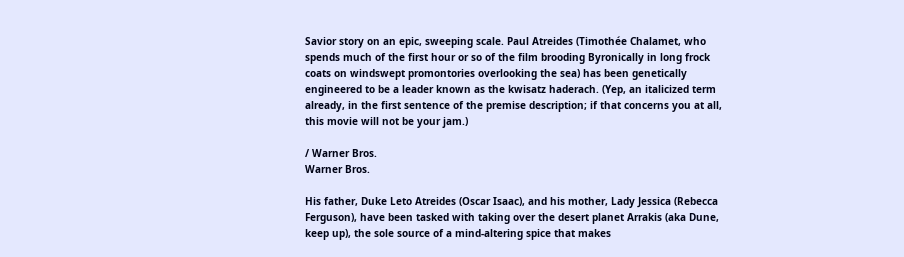Savior story on an epic, sweeping scale. Paul Atreides (Timothée Chalamet, who spends much of the first hour or so of the film brooding Byronically in long frock coats on windswept promontories overlooking the sea) has been genetically engineered to be a leader known as the kwisatz haderach. (Yep, an italicized term already, in the first sentence of the premise description; if that concerns you at all, this movie will not be your jam.)

/ Warner Bros.
Warner Bros.

His father, Duke Leto Atreides (Oscar Isaac), and his mother, Lady Jessica (Rebecca Ferguson), have been tasked with taking over the desert planet Arrakis (aka Dune, keep up), the sole source of a mind-altering spice that makes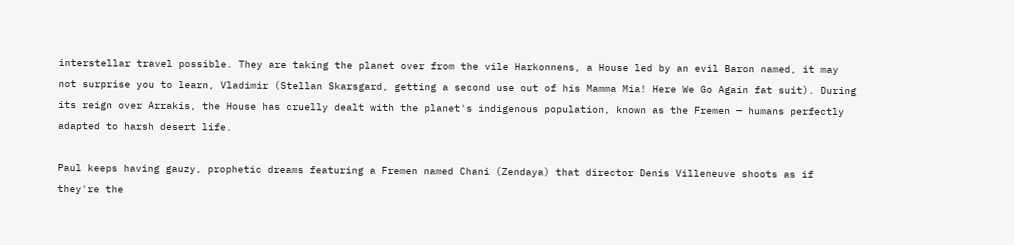interstellar travel possible. They are taking the planet over from the vile Harkonnens, a House led by an evil Baron named, it may not surprise you to learn, Vladimir (Stellan Skarsgard, getting a second use out of his Mamma Mia! Here We Go Again fat suit). During its reign over Arrakis, the House has cruelly dealt with the planet's indigenous population, known as the Fremen — humans perfectly adapted to harsh desert life.

Paul keeps having gauzy, prophetic dreams featuring a Fremen named Chani (Zendaya) that director Denis Villeneuve shoots as if they're the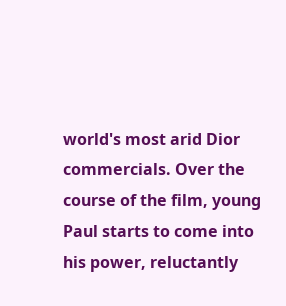world's most arid Dior commercials. Over the course of the film, young Paul starts to come into his power, reluctantly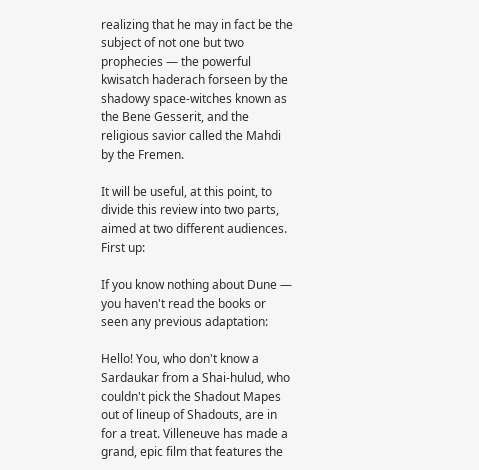realizing that he may in fact be the subject of not one but two prophecies — the powerful kwisatch haderach forseen by the shadowy space-witches known as the Bene Gesserit, and the religious savior called the Mahdi by the Fremen.

It will be useful, at this point, to divide this review into two parts, aimed at two different audiences. First up:

If you know nothing about Dune — you haven't read the books or seen any previous adaptation:

Hello! You, who don't know a Sardaukar from a Shai-hulud, who couldn't pick the Shadout Mapes out of lineup of Shadouts, are in for a treat. Villeneuve has made a grand, epic film that features the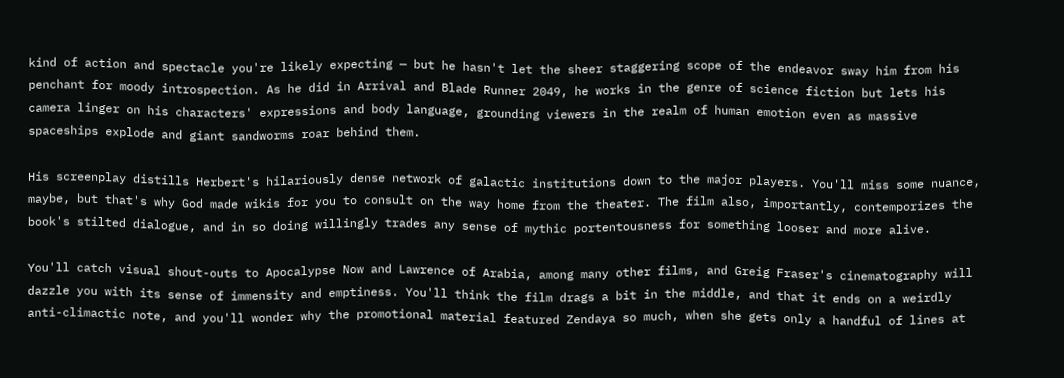kind of action and spectacle you're likely expecting — but he hasn't let the sheer staggering scope of the endeavor sway him from his penchant for moody introspection. As he did in Arrival and Blade Runner 2049, he works in the genre of science fiction but lets his camera linger on his characters' expressions and body language, grounding viewers in the realm of human emotion even as massive spaceships explode and giant sandworms roar behind them.

His screenplay distills Herbert's hilariously dense network of galactic institutions down to the major players. You'll miss some nuance, maybe, but that's why God made wikis for you to consult on the way home from the theater. The film also, importantly, contemporizes the book's stilted dialogue, and in so doing willingly trades any sense of mythic portentousness for something looser and more alive.

You'll catch visual shout-outs to Apocalypse Now and Lawrence of Arabia, among many other films, and Greig Fraser's cinematography will dazzle you with its sense of immensity and emptiness. You'll think the film drags a bit in the middle, and that it ends on a weirdly anti-climactic note, and you'll wonder why the promotional material featured Zendaya so much, when she gets only a handful of lines at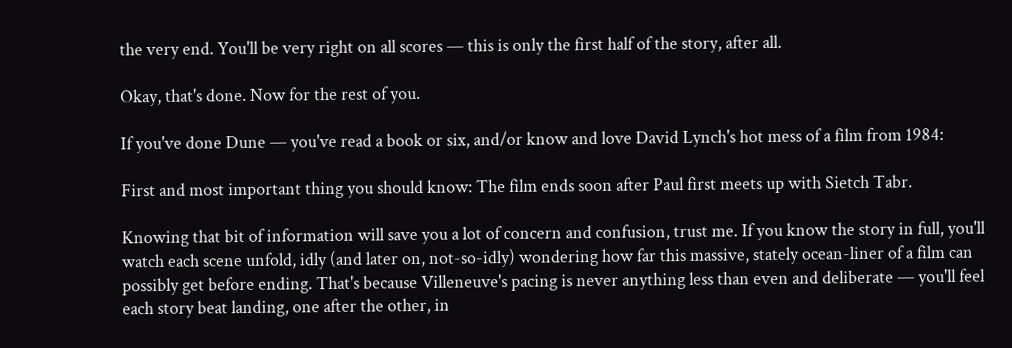the very end. You'll be very right on all scores — this is only the first half of the story, after all.

Okay, that's done. Now for the rest of you.

If you've done Dune — you've read a book or six, and/or know and love David Lynch's hot mess of a film from 1984:

First and most important thing you should know: The film ends soon after Paul first meets up with Sietch Tabr.

Knowing that bit of information will save you a lot of concern and confusion, trust me. If you know the story in full, you'll watch each scene unfold, idly (and later on, not-so-idly) wondering how far this massive, stately ocean-liner of a film can possibly get before ending. That's because Villeneuve's pacing is never anything less than even and deliberate — you'll feel each story beat landing, one after the other, in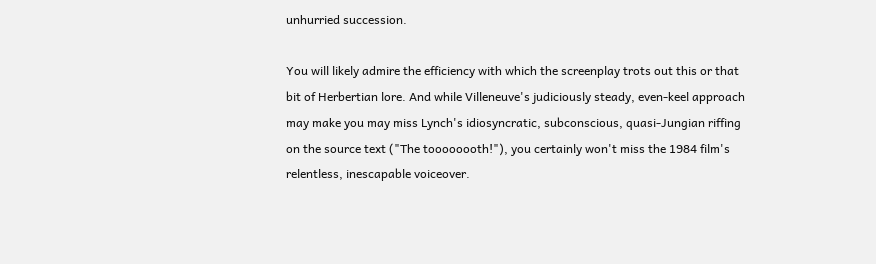unhurried succession.

You will likely admire the efficiency with which the screenplay trots out this or that bit of Herbertian lore. And while Villeneuve's judiciously steady, even-keel approach may make you may miss Lynch's idiosyncratic, subconscious, quasi-Jungian riffing on the source text ("The toooooooth!"), you certainly won't miss the 1984 film's relentless, inescapable voiceover.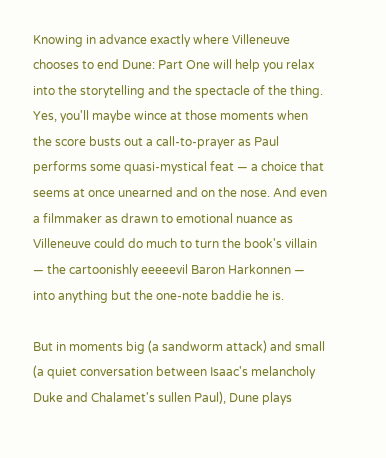Knowing in advance exactly where Villeneuve chooses to end Dune: Part One will help you relax into the storytelling and the spectacle of the thing. Yes, you'll maybe wince at those moments when the score busts out a call-to-prayer as Paul performs some quasi-mystical feat — a choice that seems at once unearned and on the nose. And even a filmmaker as drawn to emotional nuance as Villeneuve could do much to turn the book's villain — the cartoonishly eeeeevil Baron Harkonnen — into anything but the one-note baddie he is.

But in moments big (a sandworm attack) and small (a quiet conversation between Isaac's melancholy Duke and Chalamet's sullen Paul), Dune plays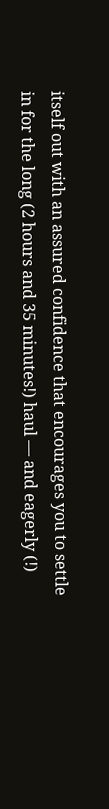itself out with an assured confidence that encourages you to settle in for the long (2 hours and 35 minutes!) haul — and eagerly (!)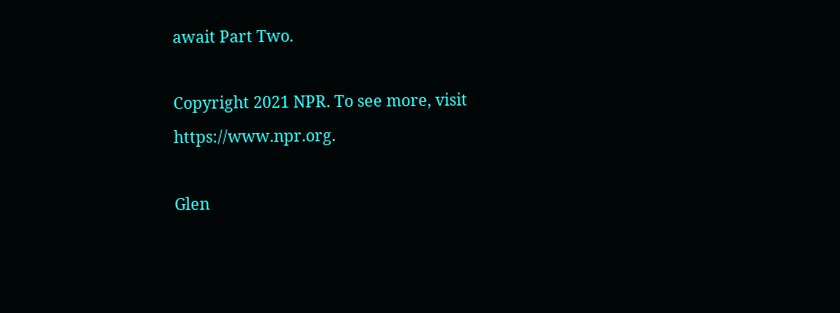await Part Two.

Copyright 2021 NPR. To see more, visit https://www.npr.org.

Glen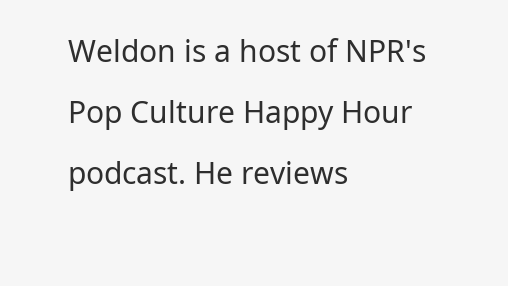Weldon is a host of NPR's Pop Culture Happy Hour podcast. He reviews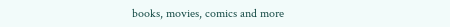books, movies, comics and more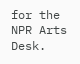for the NPR Arts Desk.